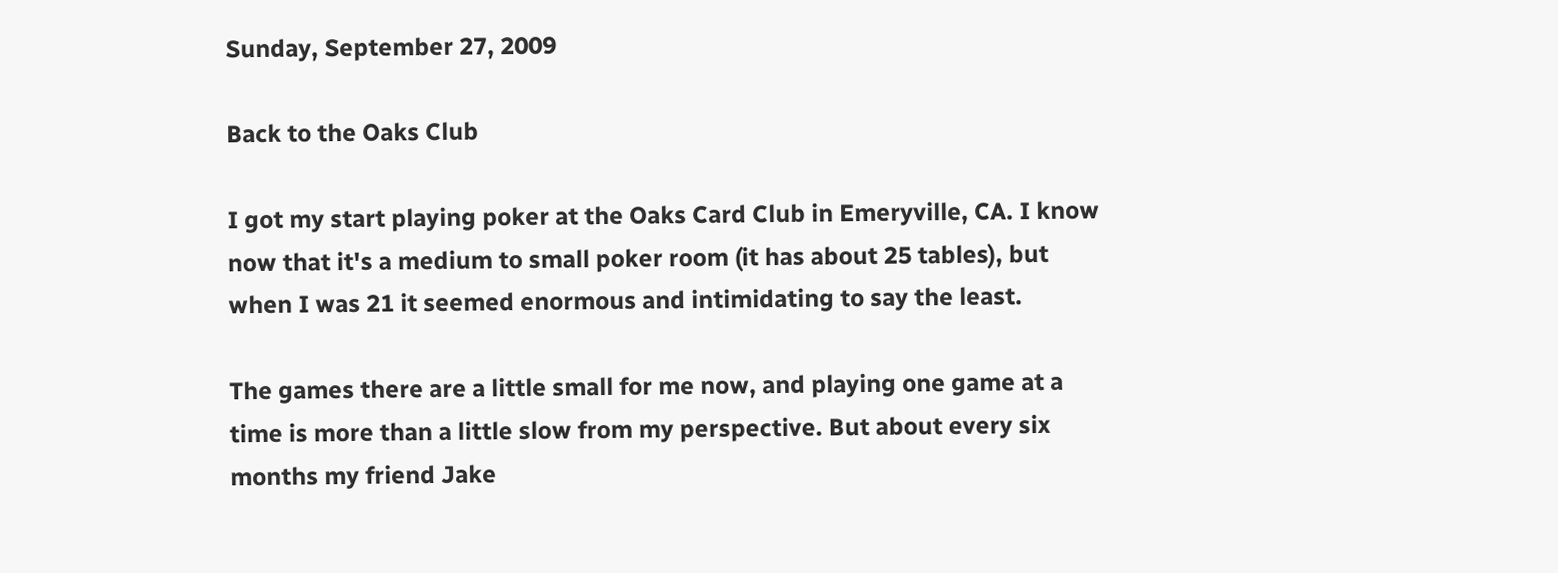Sunday, September 27, 2009

Back to the Oaks Club

I got my start playing poker at the Oaks Card Club in Emeryville, CA. I know now that it's a medium to small poker room (it has about 25 tables), but when I was 21 it seemed enormous and intimidating to say the least.

The games there are a little small for me now, and playing one game at a time is more than a little slow from my perspective. But about every six months my friend Jake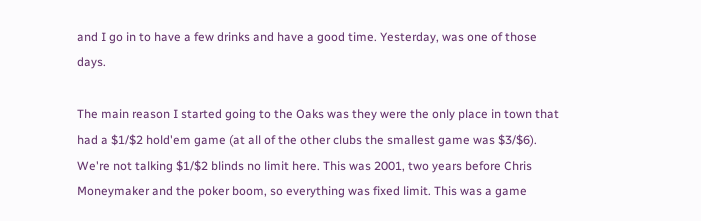and I go in to have a few drinks and have a good time. Yesterday, was one of those days.

The main reason I started going to the Oaks was they were the only place in town that had a $1/$2 hold'em game (at all of the other clubs the smallest game was $3/$6). We're not talking $1/$2 blinds no limit here. This was 2001, two years before Chris Moneymaker and the poker boom, so everything was fixed limit. This was a game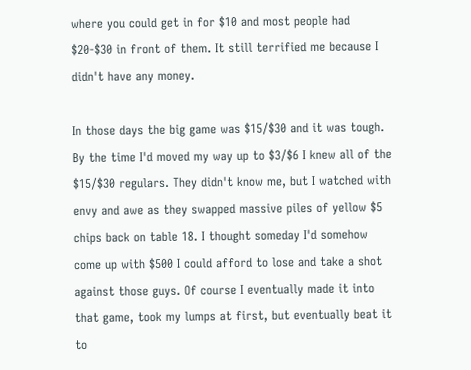where you could get in for $10 and most people had $20-$30 in front of them. It still terrified me because I didn't have any money.

In those days the big game was $15/$30 and it was tough. By the time I'd moved my way up to $3/$6 I knew all of the $15/$30 regulars. They didn't know me, but I watched with envy and awe as they swapped massive piles of yellow $5 chips back on table 18. I thought someday I'd somehow come up with $500 I could afford to lose and take a shot against those guys. Of course I eventually made it into that game, took my lumps at first, but eventually beat it to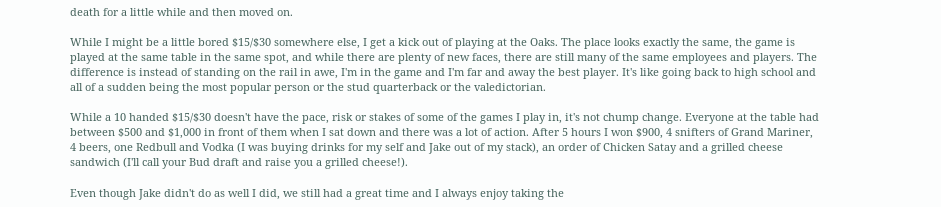death for a little while and then moved on.

While I might be a little bored $15/$30 somewhere else, I get a kick out of playing at the Oaks. The place looks exactly the same, the game is played at the same table in the same spot, and while there are plenty of new faces, there are still many of the same employees and players. The difference is instead of standing on the rail in awe, I'm in the game and I'm far and away the best player. It's like going back to high school and all of a sudden being the most popular person or the stud quarterback or the valedictorian.

While a 10 handed $15/$30 doesn't have the pace, risk or stakes of some of the games I play in, it's not chump change. Everyone at the table had between $500 and $1,000 in front of them when I sat down and there was a lot of action. After 5 hours I won $900, 4 snifters of Grand Mariner, 4 beers, one Redbull and Vodka (I was buying drinks for my self and Jake out of my stack), an order of Chicken Satay and a grilled cheese sandwich (I'll call your Bud draft and raise you a grilled cheese!).

Even though Jake didn't do as well I did, we still had a great time and I always enjoy taking the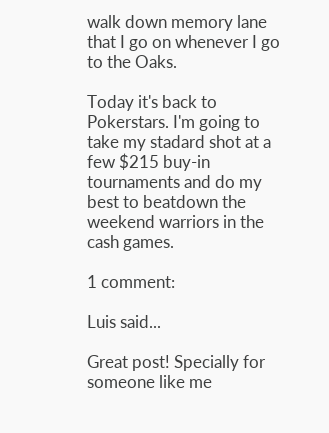walk down memory lane that I go on whenever I go to the Oaks.

Today it's back to Pokerstars. I'm going to take my stadard shot at a few $215 buy-in tournaments and do my best to beatdown the weekend warriors in the cash games.

1 comment:

Luis said...

Great post! Specially for someone like me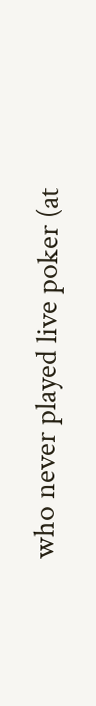who never played live poker (at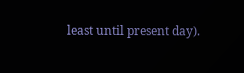least until present day).